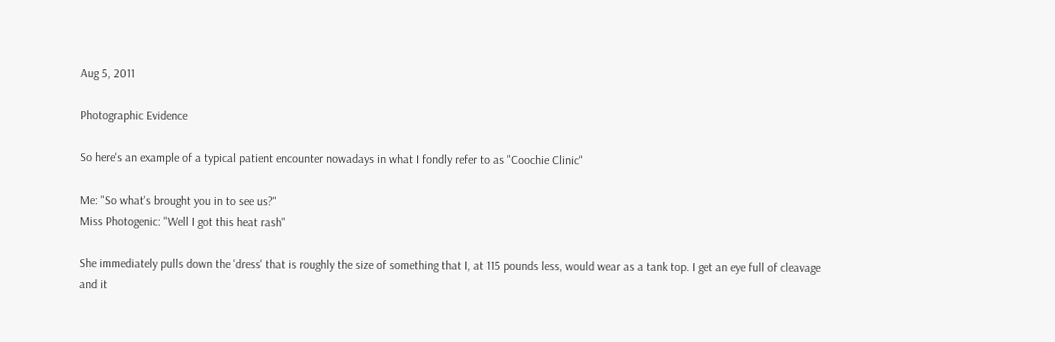Aug 5, 2011

Photographic Evidence

So here's an example of a typical patient encounter nowadays in what I fondly refer to as "Coochie Clinic"

Me: "So what's brought you in to see us?"
Miss Photogenic: "Well I got this heat rash"

She immediately pulls down the 'dress' that is roughly the size of something that I, at 115 pounds less, would wear as a tank top. I get an eye full of cleavage and it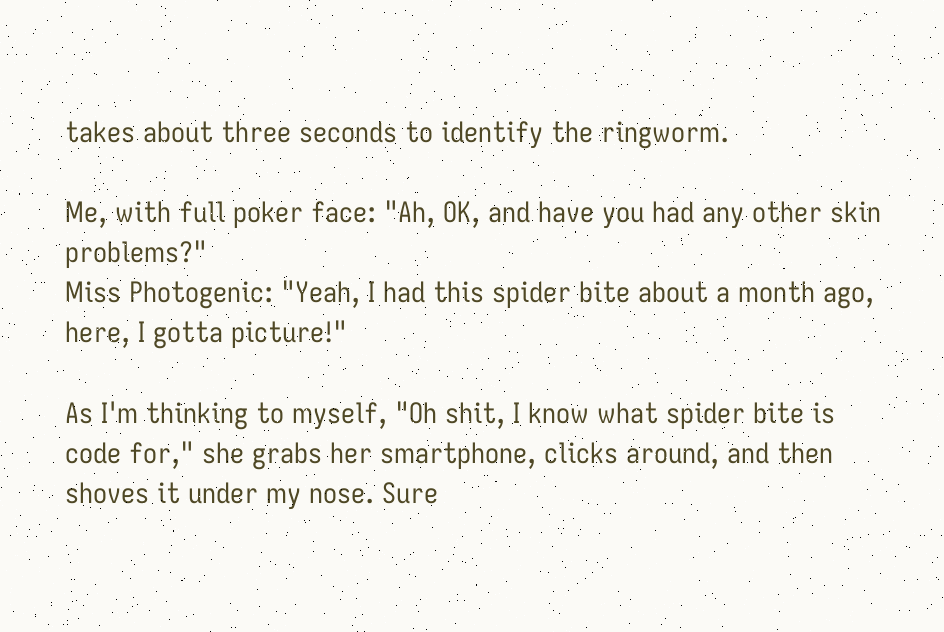takes about three seconds to identify the ringworm.

Me, with full poker face: "Ah, OK, and have you had any other skin problems?"
Miss Photogenic: "Yeah, I had this spider bite about a month ago, here, I gotta picture!"

As I'm thinking to myself, "Oh shit, I know what spider bite is code for," she grabs her smartphone, clicks around, and then shoves it under my nose. Sure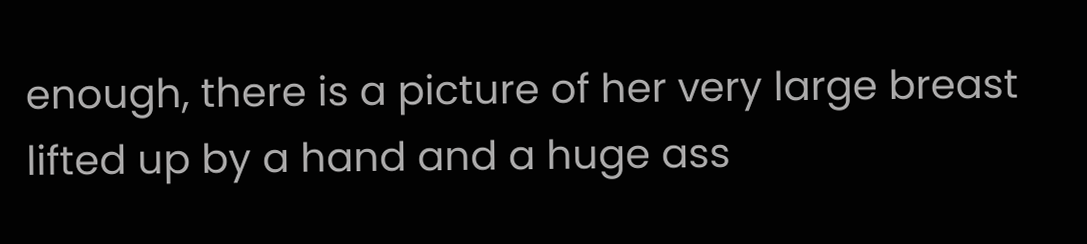enough, there is a picture of her very large breast lifted up by a hand and a huge ass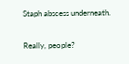Staph abscess underneath.

Really, people?